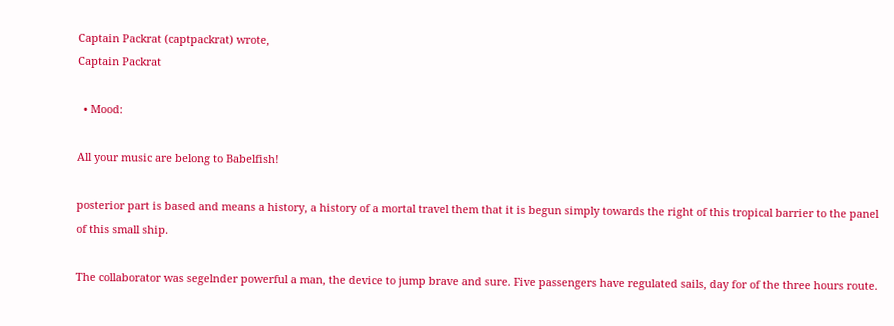Captain Packrat (captpackrat) wrote,
Captain Packrat

  • Mood:

All your music are belong to Babelfish!

posterior part is based and means a history, a history of a mortal travel them that it is begun simply towards the right of this tropical barrier to the panel of this small ship.

The collaborator was segelnder powerful a man, the device to jump brave and sure. Five passengers have regulated sails, day for of the three hours route.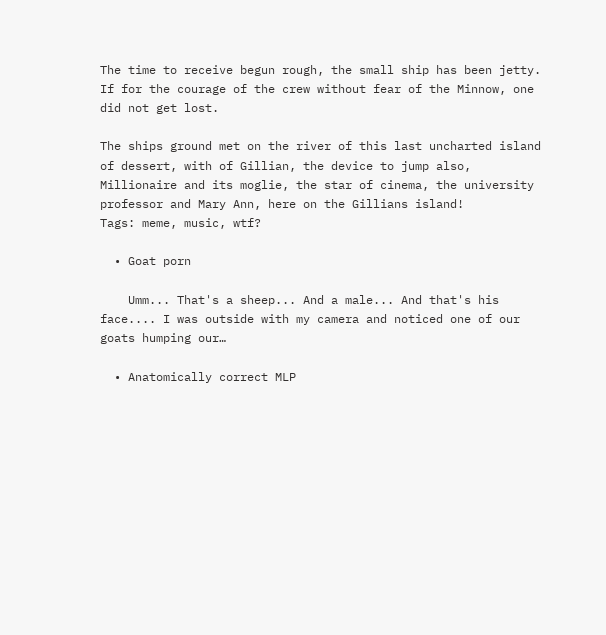The time to receive begun rough, the small ship has been jetty. If for the courage of the crew without fear of the Minnow, one did not get lost.

The ships ground met on the river of this last uncharted island of dessert, with of Gillian, the device to jump also, Millionaire and its moglie, the star of cinema, the university professor and Mary Ann, here on the Gillians island!
Tags: meme, music, wtf?

  • Goat porn

    Umm... That's a sheep... And a male... And that's his face.... I was outside with my camera and noticed one of our goats humping our…

  • Anatomically correct MLP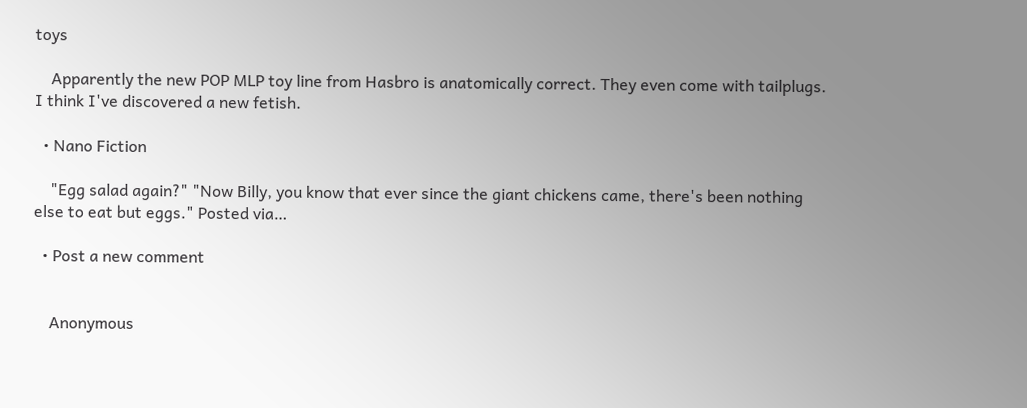toys

    Apparently the new POP MLP toy line from Hasbro is anatomically correct. They even come with tailplugs. I think I've discovered a new fetish.

  • Nano Fiction

    "Egg salad again?" "Now Billy, you know that ever since the giant chickens came, there's been nothing else to eat but eggs." Posted via…

  • Post a new comment


    Anonymous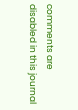comments are disabled in this journal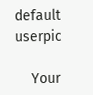default userpic

    Your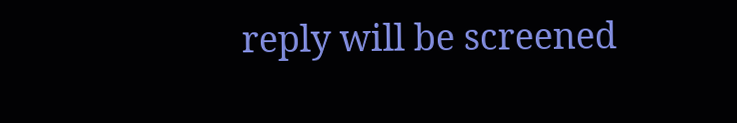reply will be screened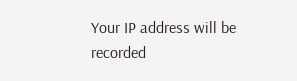Your IP address will be recorded